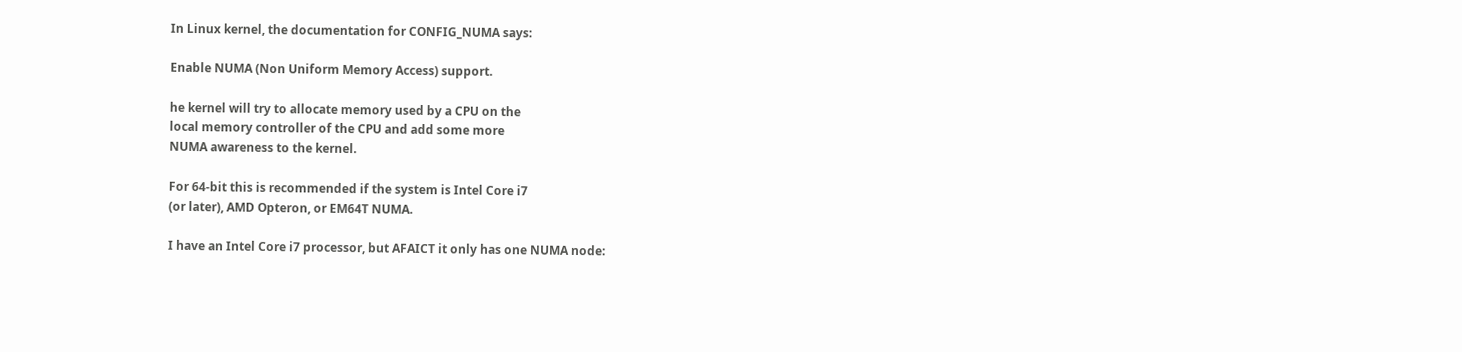In Linux kernel, the documentation for CONFIG_NUMA says:

Enable NUMA (Non Uniform Memory Access) support.

he kernel will try to allocate memory used by a CPU on the
local memory controller of the CPU and add some more
NUMA awareness to the kernel.

For 64-bit this is recommended if the system is Intel Core i7
(or later), AMD Opteron, or EM64T NUMA.

I have an Intel Core i7 processor, but AFAICT it only has one NUMA node: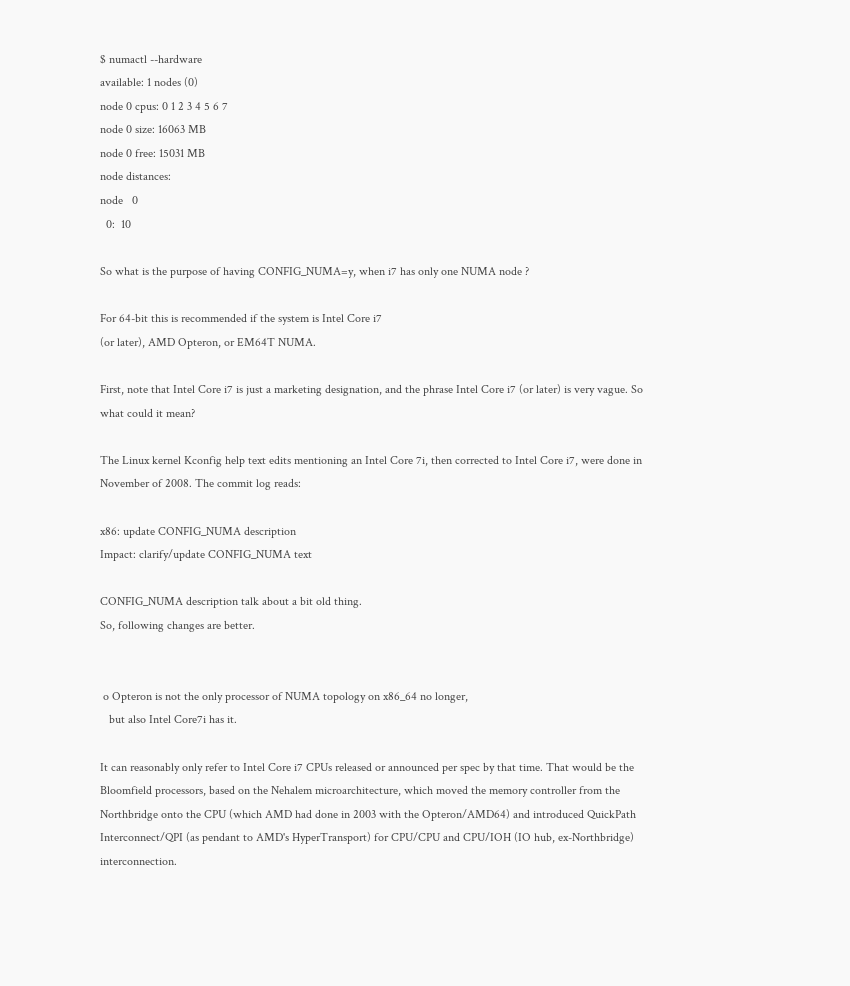$ numactl --hardware
available: 1 nodes (0)
node 0 cpus: 0 1 2 3 4 5 6 7
node 0 size: 16063 MB
node 0 free: 15031 MB
node distances:
node   0
  0:  10

So what is the purpose of having CONFIG_NUMA=y, when i7 has only one NUMA node ?

For 64-bit this is recommended if the system is Intel Core i7
(or later), AMD Opteron, or EM64T NUMA.

First, note that Intel Core i7 is just a marketing designation, and the phrase Intel Core i7 (or later) is very vague. So what could it mean?

The Linux kernel Kconfig help text edits mentioning an Intel Core 7i, then corrected to Intel Core i7, were done in November of 2008. The commit log reads:

x86: update CONFIG_NUMA description
Impact: clarify/update CONFIG_NUMA text

CONFIG_NUMA description talk about a bit old thing.
So, following changes are better.


 o Opteron is not the only processor of NUMA topology on x86_64 no longer,
   but also Intel Core7i has it.

It can reasonably only refer to Intel Core i7 CPUs released or announced per spec by that time. That would be the Bloomfield processors, based on the Nehalem microarchitecture, which moved the memory controller from the Northbridge onto the CPU (which AMD had done in 2003 with the Opteron/AMD64) and introduced QuickPath Interconnect/QPI (as pendant to AMD's HyperTransport) for CPU/CPU and CPU/IOH (IO hub, ex-Northbridge) interconnection.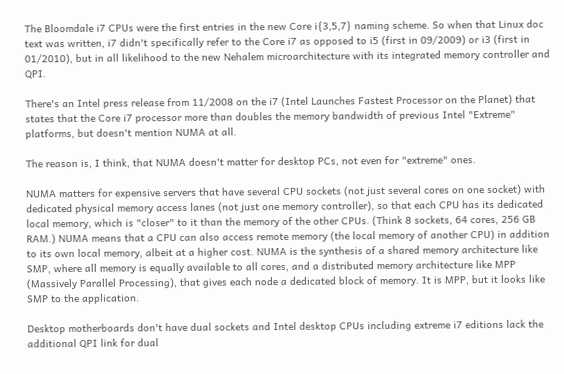The Bloomdale i7 CPUs were the first entries in the new Core i{3,5,7} naming scheme. So when that Linux doc text was written, i7 didn't specifically refer to the Core i7 as opposed to i5 (first in 09/2009) or i3 (first in 01/2010), but in all likelihood to the new Nehalem microarchitecture with its integrated memory controller and QPI.

There's an Intel press release from 11/2008 on the i7 (Intel Launches Fastest Processor on the Planet) that states that the Core i7 processor more than doubles the memory bandwidth of previous Intel "Extreme" platforms, but doesn't mention NUMA at all.

The reason is, I think, that NUMA doesn't matter for desktop PCs, not even for "extreme" ones.

NUMA matters for expensive servers that have several CPU sockets (not just several cores on one socket) with dedicated physical memory access lanes (not just one memory controller), so that each CPU has its dedicated local memory, which is "closer" to it than the memory of the other CPUs. (Think 8 sockets, 64 cores, 256 GB RAM.) NUMA means that a CPU can also access remote memory (the local memory of another CPU) in addition to its own local memory, albeit at a higher cost. NUMA is the synthesis of a shared memory architecture like SMP, where all memory is equally available to all cores, and a distributed memory architecture like MPP (Massively Parallel Processing), that gives each node a dedicated block of memory. It is MPP, but it looks like SMP to the application.

Desktop motherboards don't have dual sockets and Intel desktop CPUs including extreme i7 editions lack the additional QPI link for dual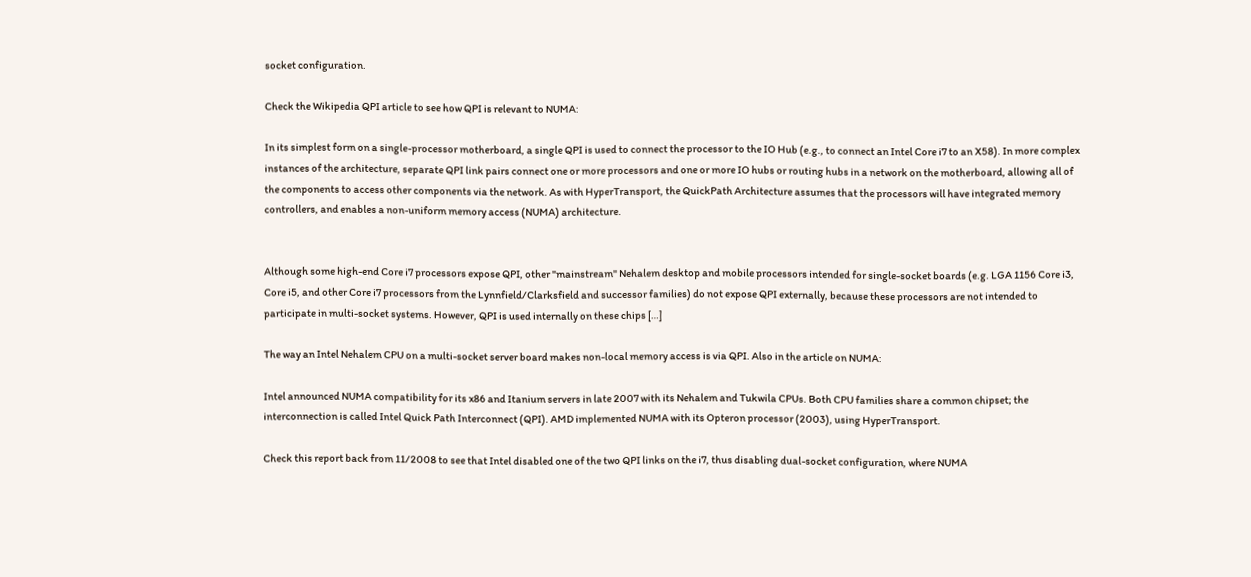socket configuration.

Check the Wikipedia QPI article to see how QPI is relevant to NUMA:

In its simplest form on a single-processor motherboard, a single QPI is used to connect the processor to the IO Hub (e.g., to connect an Intel Core i7 to an X58). In more complex instances of the architecture, separate QPI link pairs connect one or more processors and one or more IO hubs or routing hubs in a network on the motherboard, allowing all of the components to access other components via the network. As with HyperTransport, the QuickPath Architecture assumes that the processors will have integrated memory controllers, and enables a non-uniform memory access (NUMA) architecture.


Although some high-end Core i7 processors expose QPI, other "mainstream" Nehalem desktop and mobile processors intended for single-socket boards (e.g. LGA 1156 Core i3, Core i5, and other Core i7 processors from the Lynnfield/Clarksfield and successor families) do not expose QPI externally, because these processors are not intended to participate in multi-socket systems. However, QPI is used internally on these chips […]

The way an Intel Nehalem CPU on a multi-socket server board makes non-local memory access is via QPI. Also in the article on NUMA:

Intel announced NUMA compatibility for its x86 and Itanium servers in late 2007 with its Nehalem and Tukwila CPUs. Both CPU families share a common chipset; the interconnection is called Intel Quick Path Interconnect (QPI). AMD implemented NUMA with its Opteron processor (2003), using HyperTransport.

Check this report back from 11/2008 to see that Intel disabled one of the two QPI links on the i7, thus disabling dual-socket configuration, where NUMA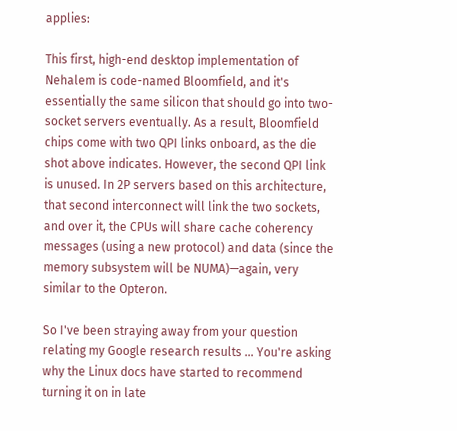applies:

This first, high-end desktop implementation of Nehalem is code-named Bloomfield, and it's essentially the same silicon that should go into two-socket servers eventually. As a result, Bloomfield chips come with two QPI links onboard, as the die shot above indicates. However, the second QPI link is unused. In 2P servers based on this architecture, that second interconnect will link the two sockets, and over it, the CPUs will share cache coherency messages (using a new protocol) and data (since the memory subsystem will be NUMA)—again, very similar to the Opteron.

So I've been straying away from your question relating my Google research results … You're asking why the Linux docs have started to recommend turning it on in late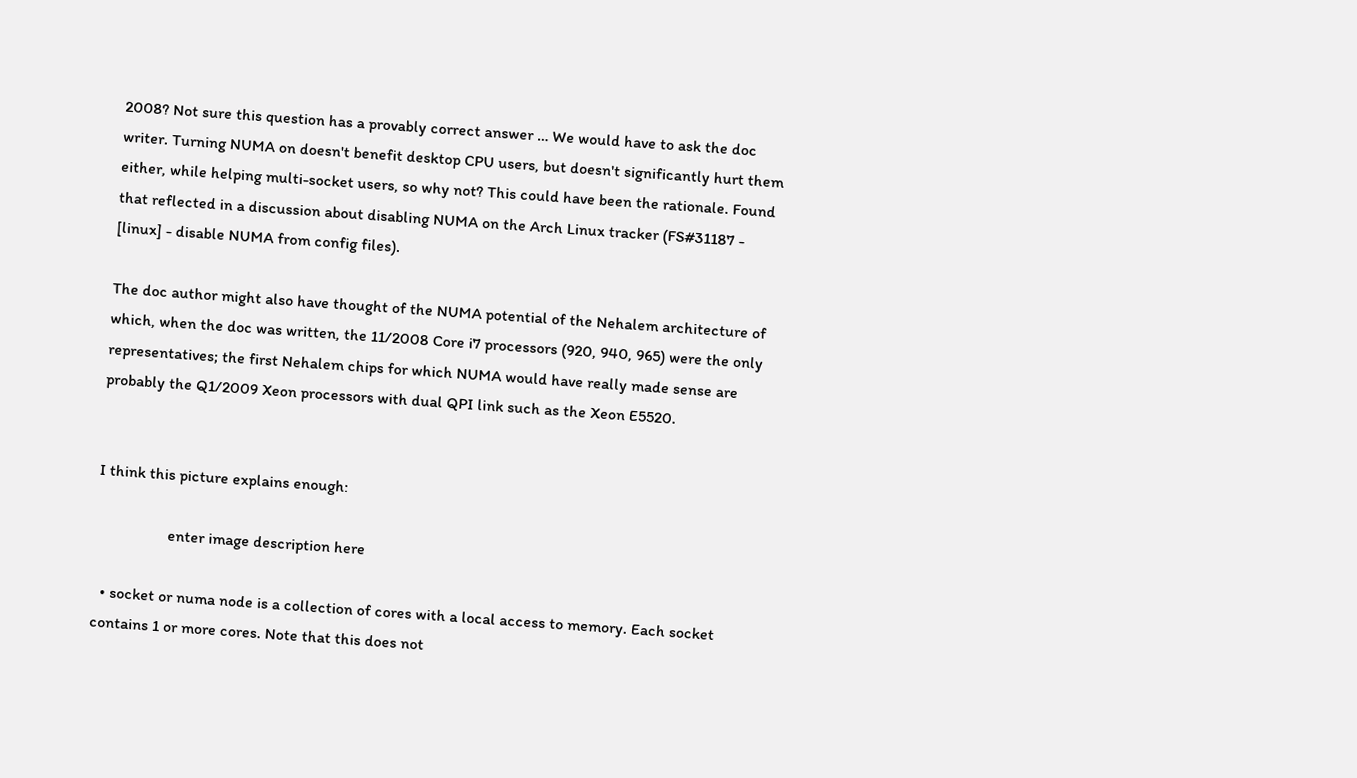2008? Not sure this question has a provably correct answer … We would have to ask the doc writer. Turning NUMA on doesn't benefit desktop CPU users, but doesn't significantly hurt them either, while helping multi-socket users, so why not? This could have been the rationale. Found that reflected in a discussion about disabling NUMA on the Arch Linux tracker (FS#31187 - [linux] - disable NUMA from config files).

The doc author might also have thought of the NUMA potential of the Nehalem architecture of which, when the doc was written, the 11/2008 Core i7 processors (920, 940, 965) were the only representatives; the first Nehalem chips for which NUMA would have really made sense are probably the Q1/2009 Xeon processors with dual QPI link such as the Xeon E5520.


I think this picture explains enough:

                  enter image description here

  • socket or numa node is a collection of cores with a local access to memory. Each socket contains 1 or more cores. Note that this does not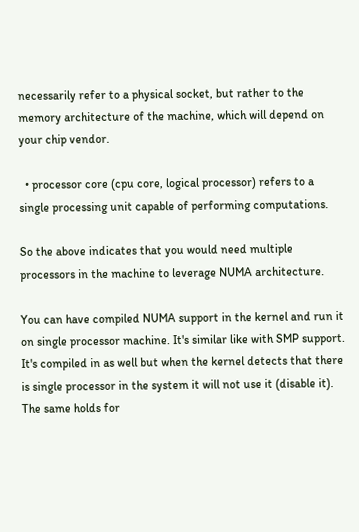necessarily refer to a physical socket, but rather to the memory architecture of the machine, which will depend on your chip vendor.

  • processor core (cpu core, logical processor) refers to a single processing unit capable of performing computations.

So the above indicates that you would need multiple processors in the machine to leverage NUMA architecture.

You can have compiled NUMA support in the kernel and run it on single processor machine. It's similar like with SMP support. It's compiled in as well but when the kernel detects that there is single processor in the system it will not use it (disable it). The same holds for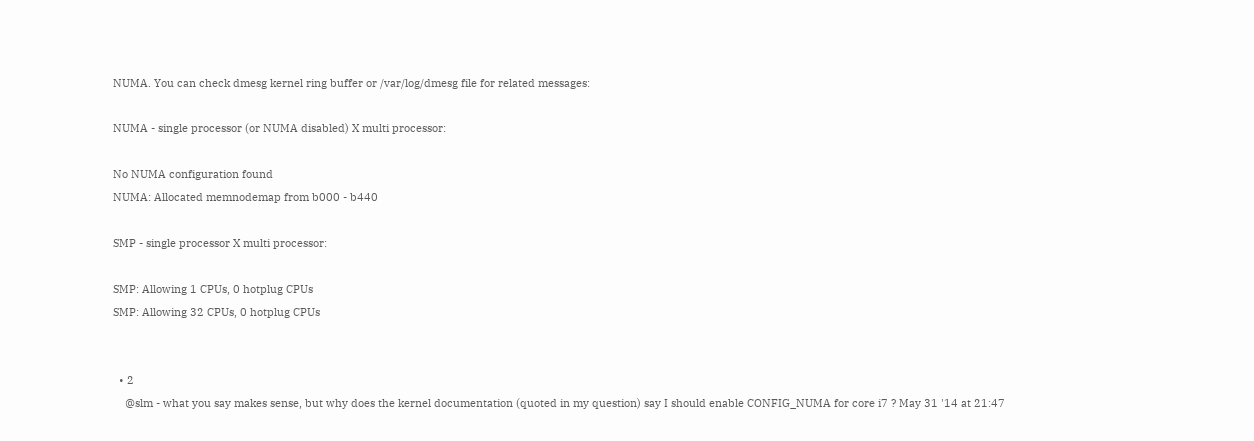NUMA. You can check dmesg kernel ring buffer or /var/log/dmesg file for related messages:

NUMA - single processor (or NUMA disabled) X multi processor:

No NUMA configuration found
NUMA: Allocated memnodemap from b000 - b440

SMP - single processor X multi processor:

SMP: Allowing 1 CPUs, 0 hotplug CPUs
SMP: Allowing 32 CPUs, 0 hotplug CPUs


  • 2
    @slm - what you say makes sense, but why does the kernel documentation (quoted in my question) say I should enable CONFIG_NUMA for core i7 ? May 31 '14 at 21:47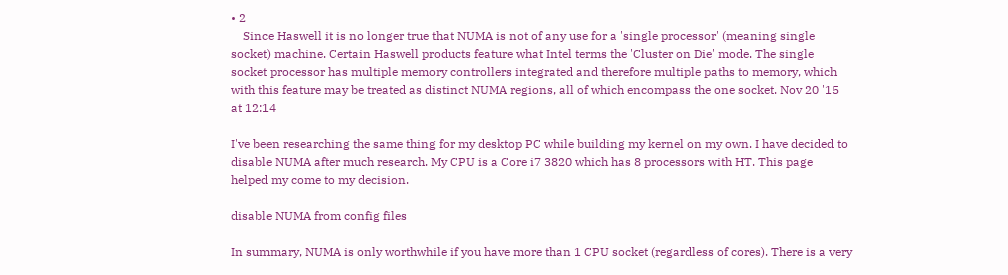• 2
    Since Haswell it is no longer true that NUMA is not of any use for a 'single processor' (meaning single socket) machine. Certain Haswell products feature what Intel terms the 'Cluster on Die' mode. The single socket processor has multiple memory controllers integrated and therefore multiple paths to memory, which with this feature may be treated as distinct NUMA regions, all of which encompass the one socket. Nov 20 '15 at 12:14

I've been researching the same thing for my desktop PC while building my kernel on my own. I have decided to disable NUMA after much research. My CPU is a Core i7 3820 which has 8 processors with HT. This page helped my come to my decision.

disable NUMA from config files

In summary, NUMA is only worthwhile if you have more than 1 CPU socket (regardless of cores). There is a very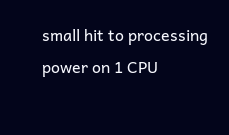small hit to processing power on 1 CPU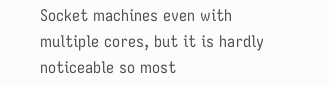Socket machines even with multiple cores, but it is hardly noticeable so most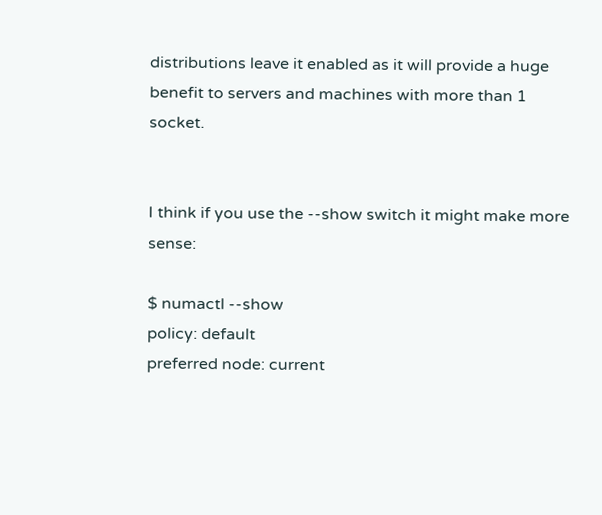distributions leave it enabled as it will provide a huge benefit to servers and machines with more than 1 socket.


I think if you use the --show switch it might make more sense:

$ numactl --show
policy: default
preferred node: current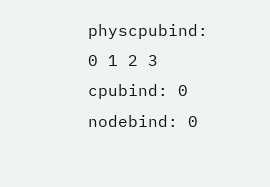physcpubind: 0 1 2 3
cpubind: 0
nodebind: 0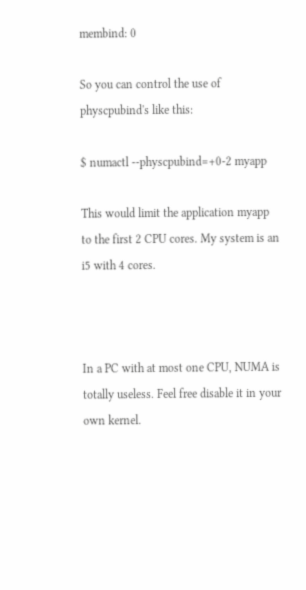membind: 0

So you can control the use of physcpubind's like this:

$ numactl --physcpubind=+0-2 myapp

This would limit the application myapp to the first 2 CPU cores. My system is an i5 with 4 cores.



In a PC with at most one CPU, NUMA is totally useless. Feel free disable it in your own kernel.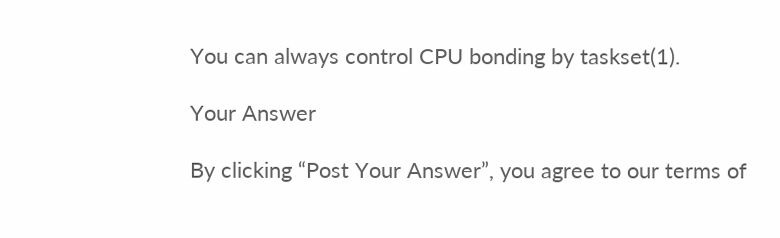You can always control CPU bonding by taskset(1).

Your Answer

By clicking “Post Your Answer”, you agree to our terms of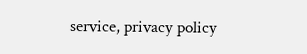service, privacy policy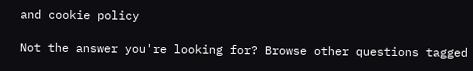and cookie policy

Not the answer you're looking for? Browse other questions tagged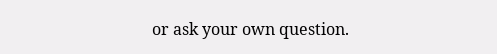or ask your own question.